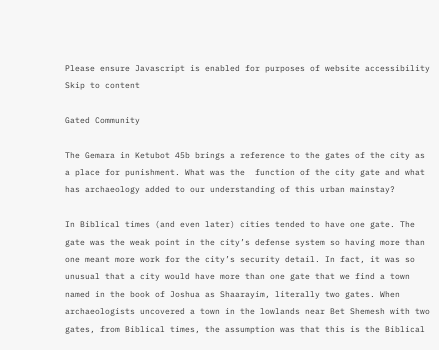Please ensure Javascript is enabled for purposes of website accessibility Skip to content

Gated Community

The Gemara in Ketubot 45b brings a reference to the gates of the city as a place for punishment. What was the  function of the city gate and what has archaeology added to our understanding of this urban mainstay?

In Biblical times (and even later) cities tended to have one gate. The gate was the weak point in the city’s defense system so having more than one meant more work for the city’s security detail. In fact, it was so unusual that a city would have more than one gate that we find a town named in the book of Joshua as Shaarayim, literally two gates. When archaeologists uncovered a town in the lowlands near Bet Shemesh with two gates, from Biblical times, the assumption was that this is the Biblical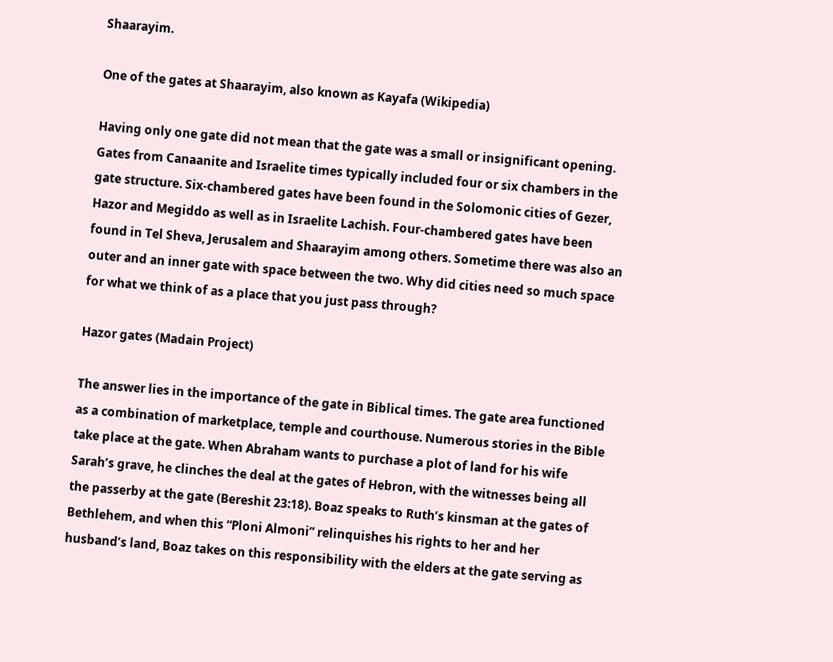Shaarayim.

One of the gates at Shaarayim, also known as Kayafa (Wikipedia)

Having only one gate did not mean that the gate was a small or insignificant opening. Gates from Canaanite and Israelite times typically included four or six chambers in the gate structure. Six-chambered gates have been found in the Solomonic cities of Gezer, Hazor and Megiddo as well as in Israelite Lachish. Four-chambered gates have been found in Tel Sheva, Jerusalem and Shaarayim among others. Sometime there was also an outer and an inner gate with space between the two. Why did cities need so much space for what we think of as a place that you just pass through?

Hazor gates (Madain Project)

The answer lies in the importance of the gate in Biblical times. The gate area functioned as a combination of marketplace, temple and courthouse. Numerous stories in the Bible take place at the gate. When Abraham wants to purchase a plot of land for his wife Sarah’s grave, he clinches the deal at the gates of Hebron, with the witnesses being all the passerby at the gate (Bereshit 23:18). Boaz speaks to Ruth’s kinsman at the gates of Bethlehem, and when this “Ploni Almoni” relinquishes his rights to her and her husband’s land, Boaz takes on this responsibility with the elders at the gate serving as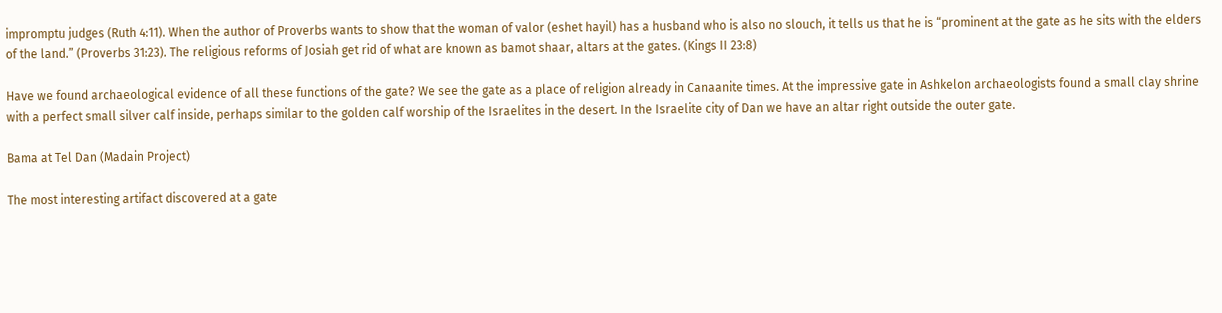impromptu judges (Ruth 4:11). When the author of Proverbs wants to show that the woman of valor (eshet hayil) has a husband who is also no slouch, it tells us that he is “prominent at the gate as he sits with the elders of the land.” (Proverbs 31:23). The religious reforms of Josiah get rid of what are known as bamot shaar, altars at the gates. (Kings II 23:8)

Have we found archaeological evidence of all these functions of the gate? We see the gate as a place of religion already in Canaanite times. At the impressive gate in Ashkelon archaeologists found a small clay shrine with a perfect small silver calf inside, perhaps similar to the golden calf worship of the Israelites in the desert. In the Israelite city of Dan we have an altar right outside the outer gate.

Bama at Tel Dan (Madain Project)

The most interesting artifact discovered at a gate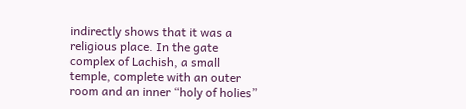indirectly shows that it was a religious place. In the gate complex of Lachish, a small temple, complete with an outer room and an inner “holy of holies”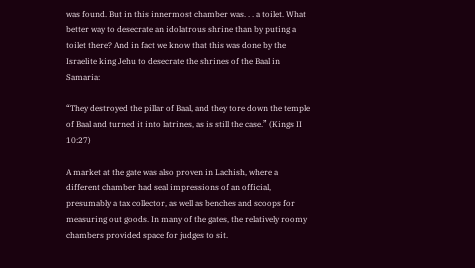was found. But in this innermost chamber was. . . a toilet. What better way to desecrate an idolatrous shrine than by puting a toilet there? And in fact we know that this was done by the Israelite king Jehu to desecrate the shrines of the Baal in Samaria:

“They destroyed the pillar of Baal, and they tore down the temple of Baal and turned it into latrines, as is still the case.” (Kings II 10:27)

A market at the gate was also proven in Lachish, where a different chamber had seal impressions of an official, presumably a tax collector, as well as benches and scoops for measuring out goods. In many of the gates, the relatively roomy chambers provided space for judges to sit.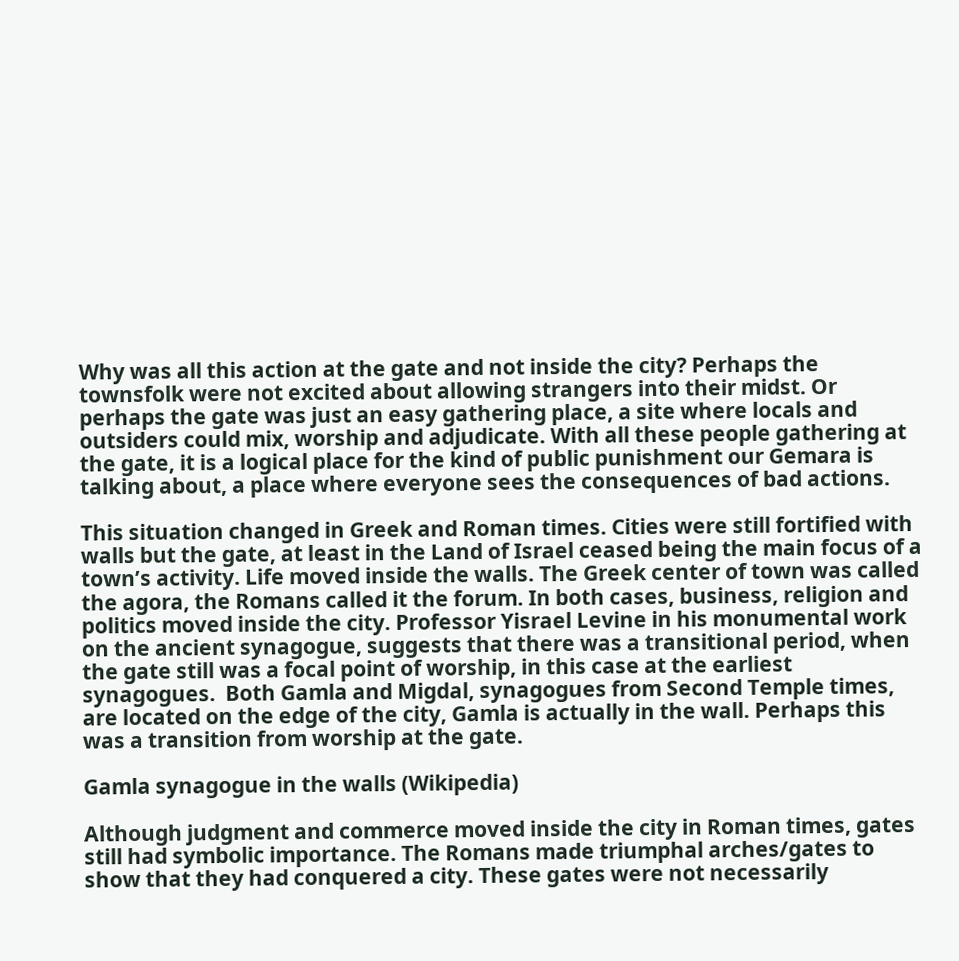Why was all this action at the gate and not inside the city? Perhaps the townsfolk were not excited about allowing strangers into their midst. Or perhaps the gate was just an easy gathering place, a site where locals and outsiders could mix, worship and adjudicate. With all these people gathering at the gate, it is a logical place for the kind of public punishment our Gemara is talking about, a place where everyone sees the consequences of bad actions.

This situation changed in Greek and Roman times. Cities were still fortified with walls but the gate, at least in the Land of Israel ceased being the main focus of a town’s activity. Life moved inside the walls. The Greek center of town was called the agora, the Romans called it the forum. In both cases, business, religion and politics moved inside the city. Professor Yisrael Levine in his monumental work on the ancient synagogue, suggests that there was a transitional period, when the gate still was a focal point of worship, in this case at the earliest synagogues.  Both Gamla and Migdal, synagogues from Second Temple times, are located on the edge of the city, Gamla is actually in the wall. Perhaps this was a transition from worship at the gate.

Gamla synagogue in the walls (Wikipedia)

Although judgment and commerce moved inside the city in Roman times, gates still had symbolic importance. The Romans made triumphal arches/gates to show that they had conquered a city. These gates were not necessarily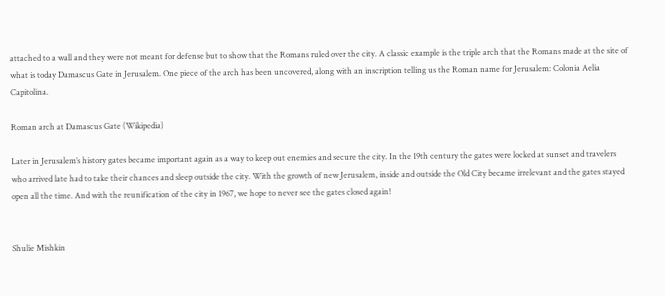attached to a wall and they were not meant for defense but to show that the Romans ruled over the city. A classic example is the triple arch that the Romans made at the site of what is today Damascus Gate in Jerusalem. One piece of the arch has been uncovered, along with an inscription telling us the Roman name for Jerusalem: Colonia Aelia Capitolina.

Roman arch at Damascus Gate (Wikipedia)

Later in Jerusalem’s history gates became important again as a way to keep out enemies and secure the city. In the 19th century the gates were locked at sunset and travelers who arrived late had to take their chances and sleep outside the city. With the growth of new Jerusalem, inside and outside the Old City became irrelevant and the gates stayed open all the time. And with the reunification of the city in 1967, we hope to never see the gates closed again!


Shulie Mishkin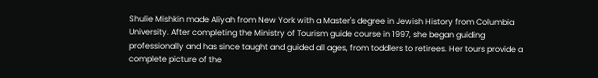Shulie Mishkin made Aliyah from New York with a Master's degree in Jewish History from Columbia University. After completing the Ministry of Tourism guide course in 1997, she began guiding professionally and has since taught and guided all ages, from toddlers to retirees. Her tours provide a complete picture of the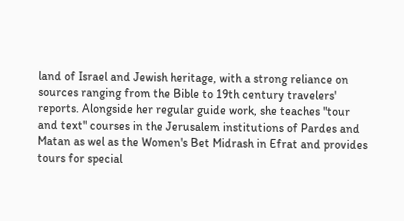land of Israel and Jewish heritage, with a strong reliance on sources ranging from the Bible to 19th century travelers' reports. Alongside her regular guide work, she teaches "tour and text" courses in the Jerusalem institutions of Pardes and Matan as wel as the Women's Bet Midrash in Efrat and provides tours for special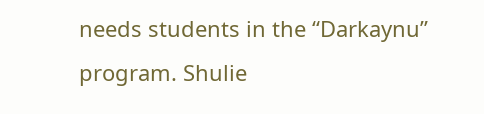needs students in the “Darkaynu” program. Shulie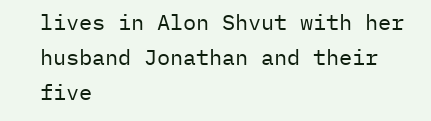lives in Alon Shvut with her husband Jonathan and their five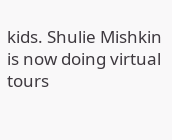kids. Shulie Mishkin is now doing virtual tours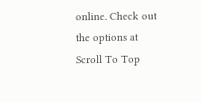online. Check out the options at
Scroll To Top